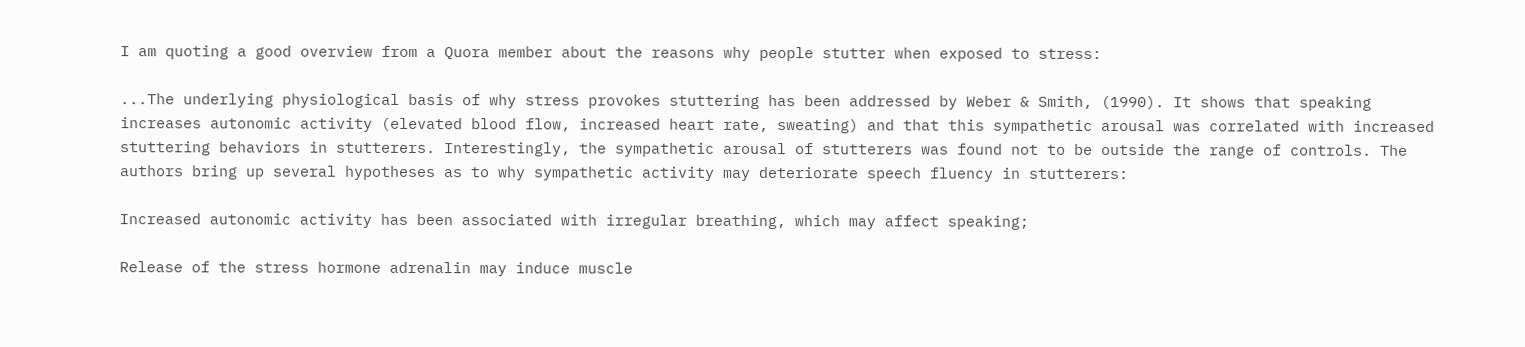I am quoting a good overview from a Quora member about the reasons why people stutter when exposed to stress:

...The underlying physiological basis of why stress provokes stuttering has been addressed by Weber & Smith, (1990). It shows that speaking increases autonomic activity (elevated blood flow, increased heart rate, sweating) and that this sympathetic arousal was correlated with increased stuttering behaviors in stutterers. Interestingly, the sympathetic arousal of stutterers was found not to be outside the range of controls. The authors bring up several hypotheses as to why sympathetic activity may deteriorate speech fluency in stutterers:

Increased autonomic activity has been associated with irregular breathing, which may affect speaking;

Release of the stress hormone adrenalin may induce muscle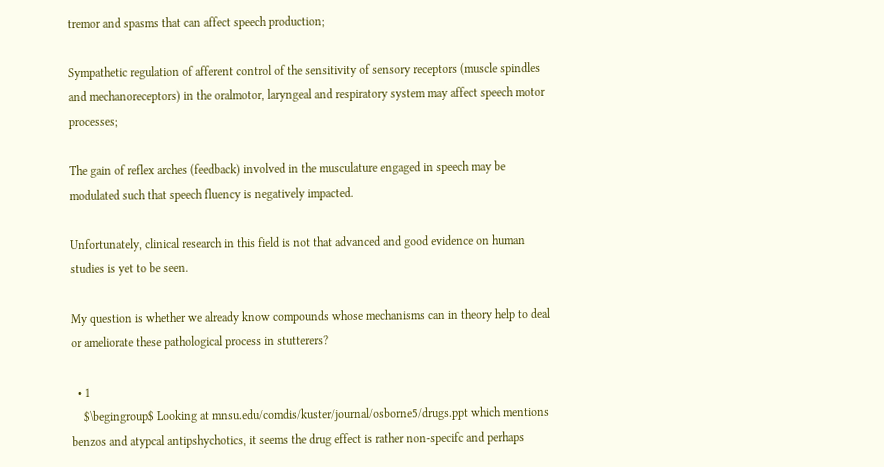tremor and spasms that can affect speech production;

Sympathetic regulation of afferent control of the sensitivity of sensory receptors (muscle spindles and mechanoreceptors) in the oralmotor, laryngeal and respiratory system may affect speech motor processes;

The gain of reflex arches (feedback) involved in the musculature engaged in speech may be modulated such that speech fluency is negatively impacted.

Unfortunately, clinical research in this field is not that advanced and good evidence on human studies is yet to be seen.

My question is whether we already know compounds whose mechanisms can in theory help to deal or ameliorate these pathological process in stutterers?

  • 1
    $\begingroup$ Looking at mnsu.edu/comdis/kuster/journal/osborne5/drugs.ppt which mentions benzos and atypcal antipshychotics, it seems the drug effect is rather non-specifc and perhaps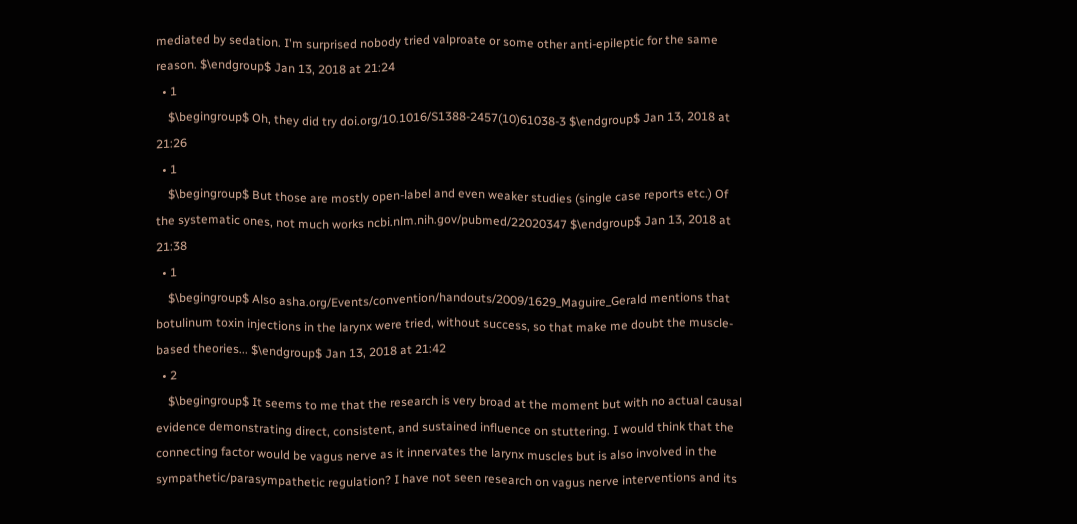mediated by sedation. I'm surprised nobody tried valproate or some other anti-epileptic for the same reason. $\endgroup$ Jan 13, 2018 at 21:24
  • 1
    $\begingroup$ Oh, they did try doi.org/10.1016/S1388-2457(10)61038-3 $\endgroup$ Jan 13, 2018 at 21:26
  • 1
    $\begingroup$ But those are mostly open-label and even weaker studies (single case reports etc.) Of the systematic ones, not much works ncbi.nlm.nih.gov/pubmed/22020347 $\endgroup$ Jan 13, 2018 at 21:38
  • 1
    $\begingroup$ Also asha.org/Events/convention/handouts/2009/1629_Maguire_Gerald mentions that botulinum toxin injections in the larynx were tried, without success, so that make me doubt the muscle-based theories... $\endgroup$ Jan 13, 2018 at 21:42
  • 2
    $\begingroup$ It seems to me that the research is very broad at the moment but with no actual causal evidence demonstrating direct, consistent, and sustained influence on stuttering. I would think that the connecting factor would be vagus nerve as it innervates the larynx muscles but is also involved in the sympathetic/parasympathetic regulation? I have not seen research on vagus nerve interventions and its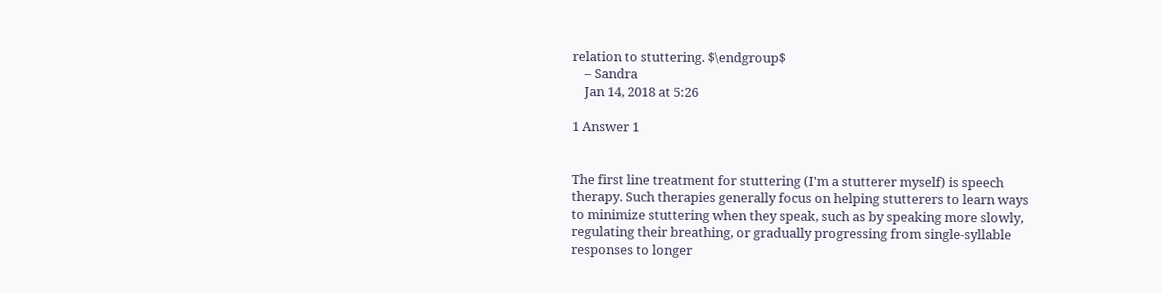relation to stuttering. $\endgroup$
    – Sandra
    Jan 14, 2018 at 5:26

1 Answer 1


The first line treatment for stuttering (I'm a stutterer myself) is speech therapy. Such therapies generally focus on helping stutterers to learn ways to minimize stuttering when they speak, such as by speaking more slowly, regulating their breathing, or gradually progressing from single-syllable responses to longer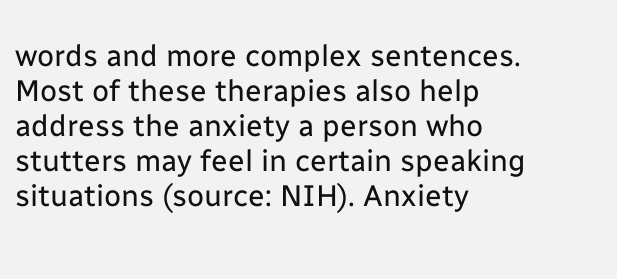words and more complex sentences. Most of these therapies also help address the anxiety a person who stutters may feel in certain speaking situations (source: NIH). Anxiety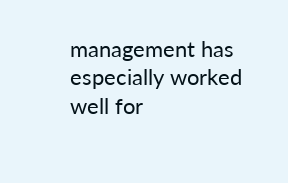management has especially worked well for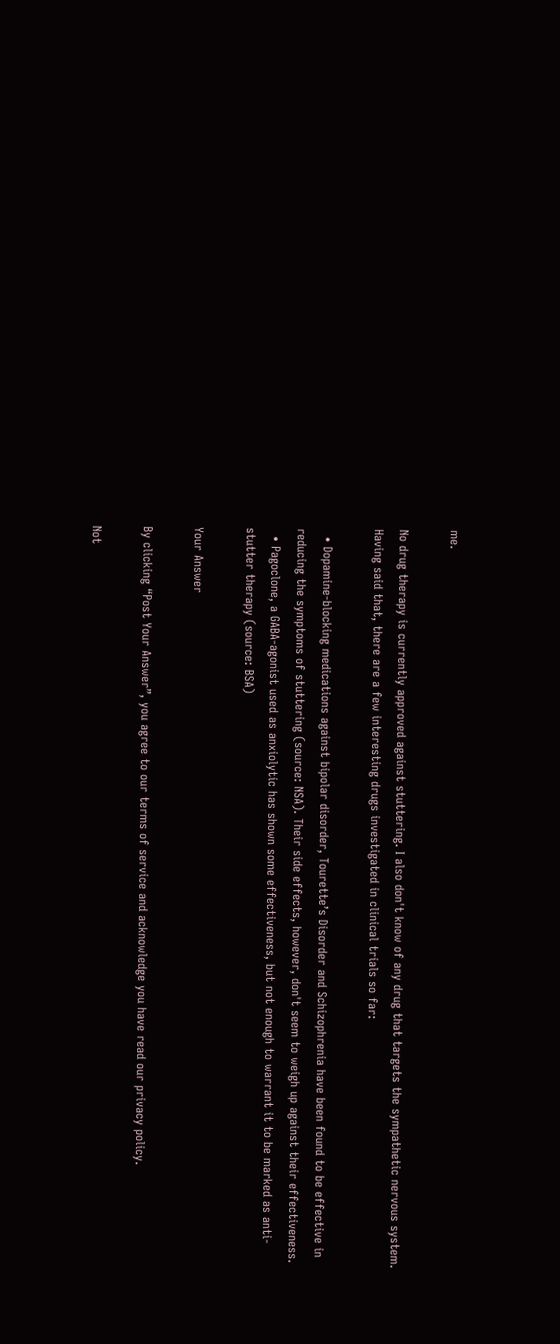me.

No drug therapy is currently approved against stuttering. I also don't know of any drug that targets the sympathetic nervous system. Having said that, there are a few interesting drugs investigated in clinical trials so far:

  • Dopamine-blocking medications against bipolar disorder, Tourette’s Disorder and Schizophrenia have been found to be effective in reducing the symptoms of stuttering (source: NSA). Their side effects, however, don't seem to weigh up against their effectiveness.
  • Pagoclone, a GABA-agonist used as anxiolytic has shown some effectiveness, but not enough to warrant it to be marked as anti-stutter therapy (source: BSA)

Your Answer

By clicking “Post Your Answer”, you agree to our terms of service and acknowledge you have read our privacy policy.

Not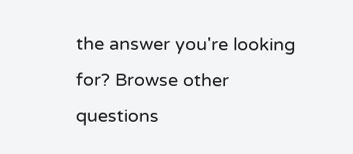the answer you're looking for? Browse other questions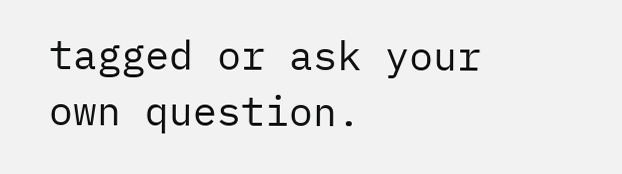tagged or ask your own question.